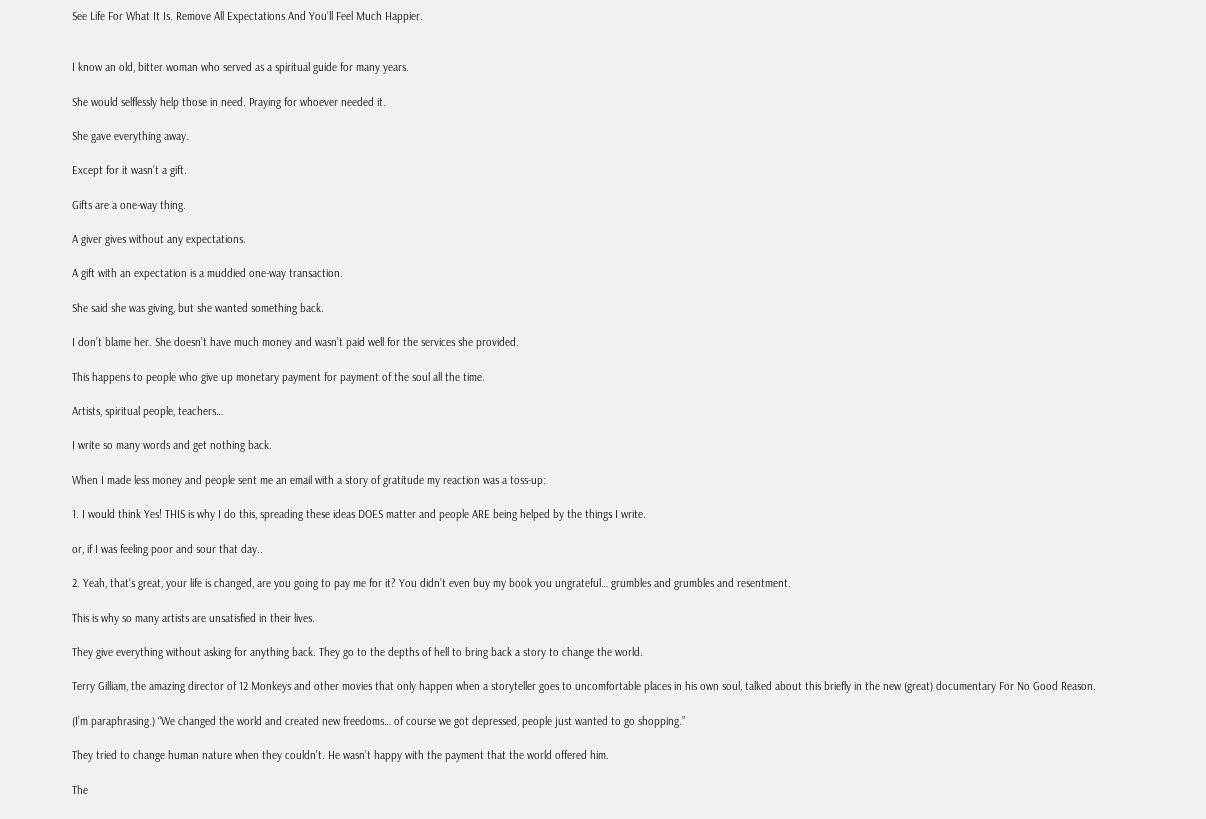See Life For What It Is. Remove All Expectations And You’ll Feel Much Happier.


I know an old, bitter woman who served as a spiritual guide for many years.

She would selflessly help those in need. Praying for whoever needed it.

She gave everything away.

Except for it wasn’t a gift.

Gifts are a one-way thing.

A giver gives without any expectations.

A gift with an expectation is a muddied one-way transaction.

She said she was giving, but she wanted something back.

I don’t blame her. She doesn’t have much money and wasn’t paid well for the services she provided.

This happens to people who give up monetary payment for payment of the soul all the time.

Artists, spiritual people, teachers…

I write so many words and get nothing back.

When I made less money and people sent me an email with a story of gratitude my reaction was a toss-up:

1. I would think Yes! THIS is why I do this, spreading these ideas DOES matter and people ARE being helped by the things I write.

or, if I was feeling poor and sour that day..

2. Yeah, that’s great, your life is changed, are you going to pay me for it? You didn’t even buy my book you ungrateful… grumbles and grumbles and resentment.

This is why so many artists are unsatisfied in their lives.

They give everything without asking for anything back. They go to the depths of hell to bring back a story to change the world.

Terry Gilliam, the amazing director of 12 Monkeys and other movies that only happen when a storyteller goes to uncomfortable places in his own soul, talked about this briefly in the new (great) documentary For No Good Reason.

(I’m paraphrasing.) “We changed the world and created new freedoms… of course we got depressed, people just wanted to go shopping.”

They tried to change human nature when they couldn’t. He wasn’t happy with the payment that the world offered him.

The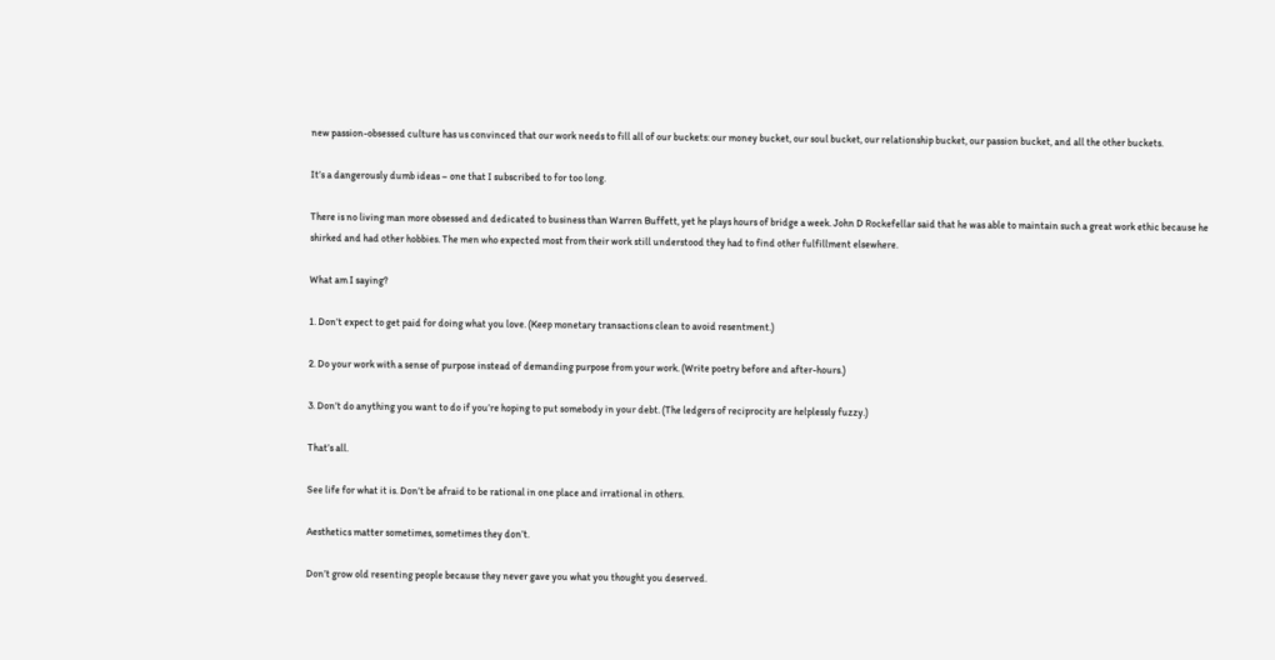new passion-obsessed culture has us convinced that our work needs to fill all of our buckets: our money bucket, our soul bucket, our relationship bucket, our passion bucket, and all the other buckets.

It’s a dangerously dumb ideas – one that I subscribed to for too long.

There is no living man more obsessed and dedicated to business than Warren Buffett, yet he plays hours of bridge a week. John D Rockefellar said that he was able to maintain such a great work ethic because he shirked and had other hobbies. The men who expected most from their work still understood they had to find other fulfillment elsewhere.

What am I saying?

1. Don’t expect to get paid for doing what you love. (Keep monetary transactions clean to avoid resentment.)

2. Do your work with a sense of purpose instead of demanding purpose from your work. (Write poetry before and after-hours.)

3. Don’t do anything you want to do if you’re hoping to put somebody in your debt. (The ledgers of reciprocity are helplessly fuzzy.)

That’s all.

See life for what it is. Don’t be afraid to be rational in one place and irrational in others.

Aesthetics matter sometimes, sometimes they don’t.

Don’t grow old resenting people because they never gave you what you thought you deserved.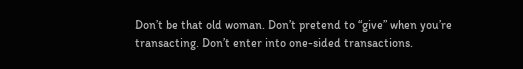Don’t be that old woman. Don’t pretend to “give” when you’re transacting. Don’t enter into one-sided transactions.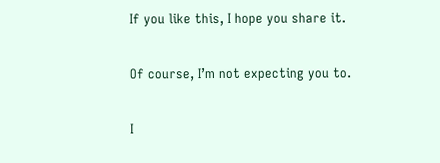If you like this, I hope you share it.

Of course, I’m not expecting you to.

I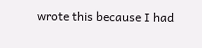wrote this because I had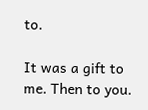to.

It was a gift to me. Then to you.